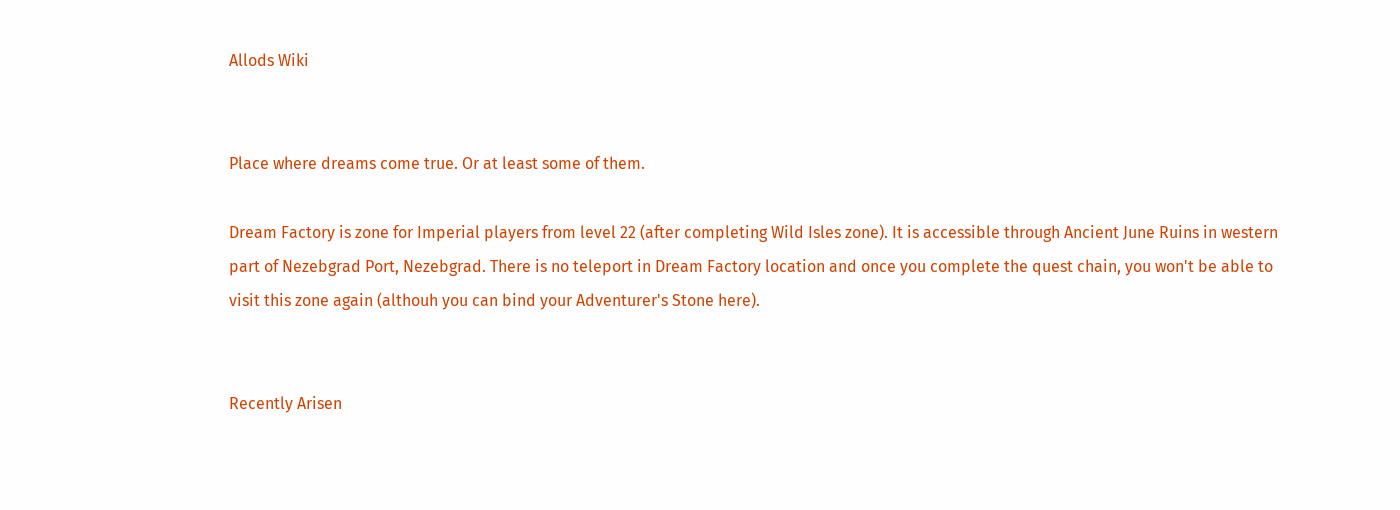Allods Wiki


Place where dreams come true. Or at least some of them.

Dream Factory is zone for Imperial players from level 22 (after completing Wild Isles zone). It is accessible through Ancient June Ruins in western part of Nezebgrad Port, Nezebgrad. There is no teleport in Dream Factory location and once you complete the quest chain, you won't be able to visit this zone again (althouh you can bind your Adventurer's Stone here).


Recently Arisen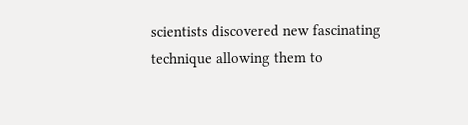scientists discovered new fascinating technique allowing them to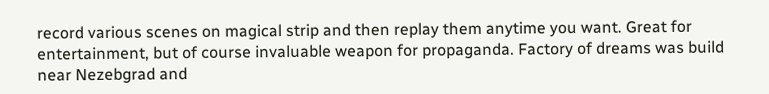record various scenes on magical strip and then replay them anytime you want. Great for entertainment, but of course invaluable weapon for propaganda. Factory of dreams was build near Nezebgrad and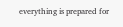everything is prepared for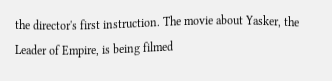the director's first instruction. The movie about Yasker, the Leader of Empire, is being filmed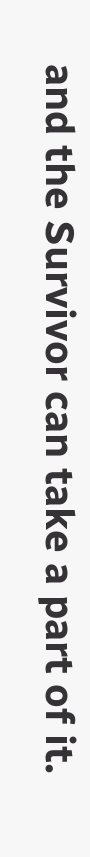and the Survivor can take a part of it.